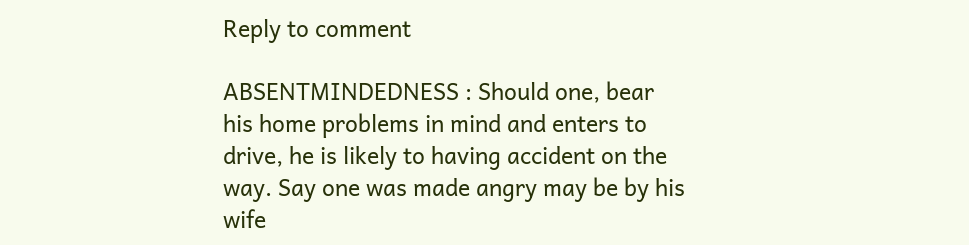Reply to comment

ABSENTMINDEDNESS : Should one, bear his home problems in mind and enters to drive, he is likely to having accident on the way. Say one was made angry may be by his wife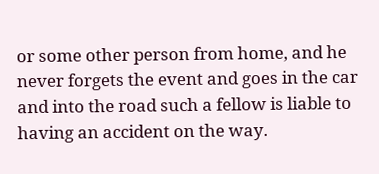or some other person from home, and he never forgets the event and goes in the car and into the road such a fellow is liable to having an accident on the way.